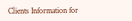Clients Information for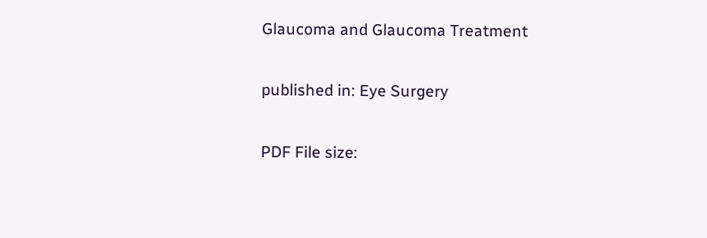Glaucoma and Glaucoma Treatment

published in: Eye Surgery

PDF File size: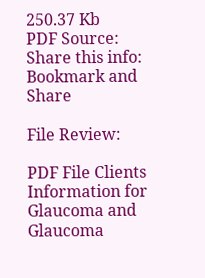250.37 Kb
PDF Source:
Share this info:
Bookmark and Share

File Review:

PDF File Clients Information for Glaucoma and Glaucoma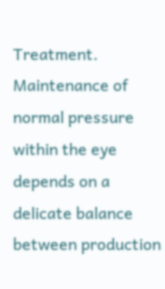Treatment. Maintenance of normal pressure within the eye depends on a delicate balance between production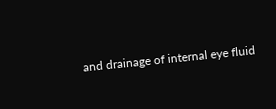and drainage of internal eye fluid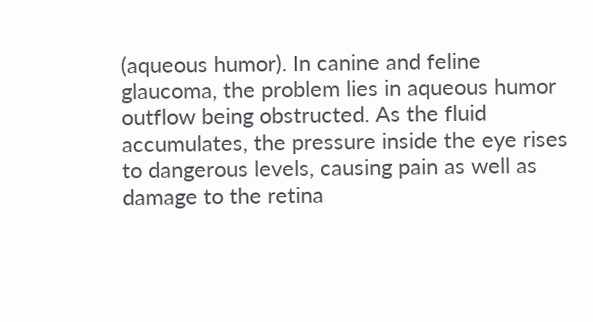(aqueous humor). In canine and feline glaucoma, the problem lies in aqueous humor outflow being obstructed. As the fluid accumulates, the pressure inside the eye rises to dangerous levels, causing pain as well as damage to the retina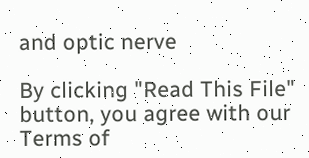and optic nerve

By clicking "Read This File" button, you agree with our Terms of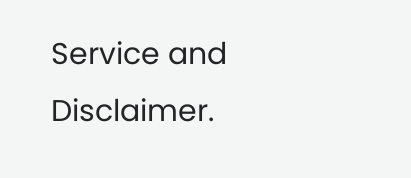Service and Disclaimer.